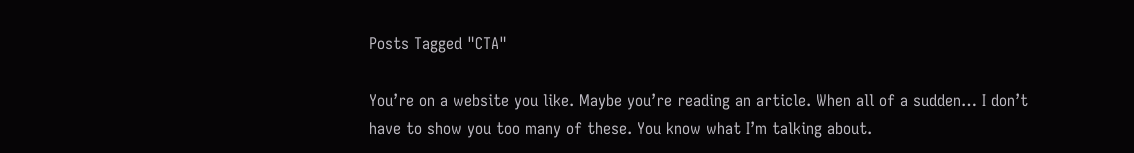Posts Tagged "CTA"

You’re on a website you like. Maybe you’re reading an article. When all of a sudden… I don’t have to show you too many of these. You know what I’m talking about.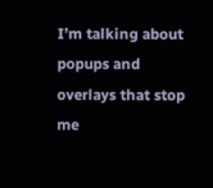I’m talking about popups and overlays that stop me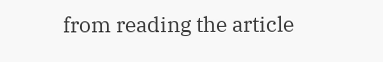from reading the article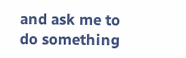and ask me to do something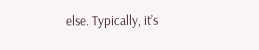else. Typically, it’s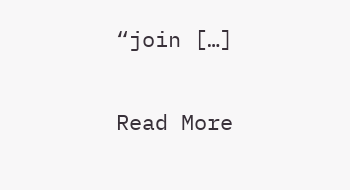“join […]

Read More